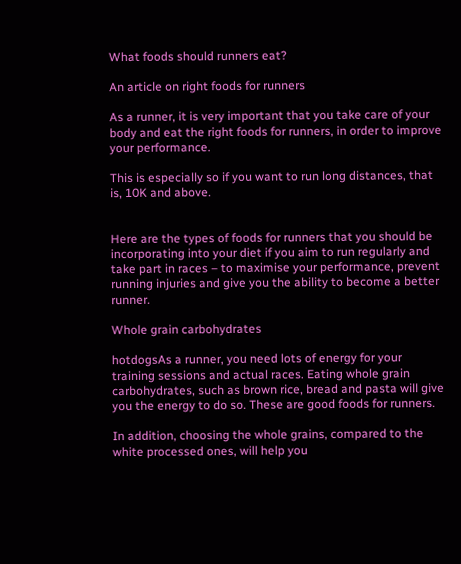What foods should runners eat?

An article on right foods for runners

As a runner, it is very important that you take care of your body and eat the right foods for runners, in order to improve your performance.

This is especially so if you want to run long distances, that is, 10K and above.


Here are the types of foods for runners that you should be incorporating into your diet if you aim to run regularly and take part in races – to maximise your performance, prevent running injuries and give you the ability to become a better runner.

Whole grain carbohydrates

hotdogsAs a runner, you need lots of energy for your training sessions and actual races. Eating whole grain carbohydrates, such as brown rice, bread and pasta will give you the energy to do so. These are good foods for runners.

In addition, choosing the whole grains, compared to the white processed ones, will help you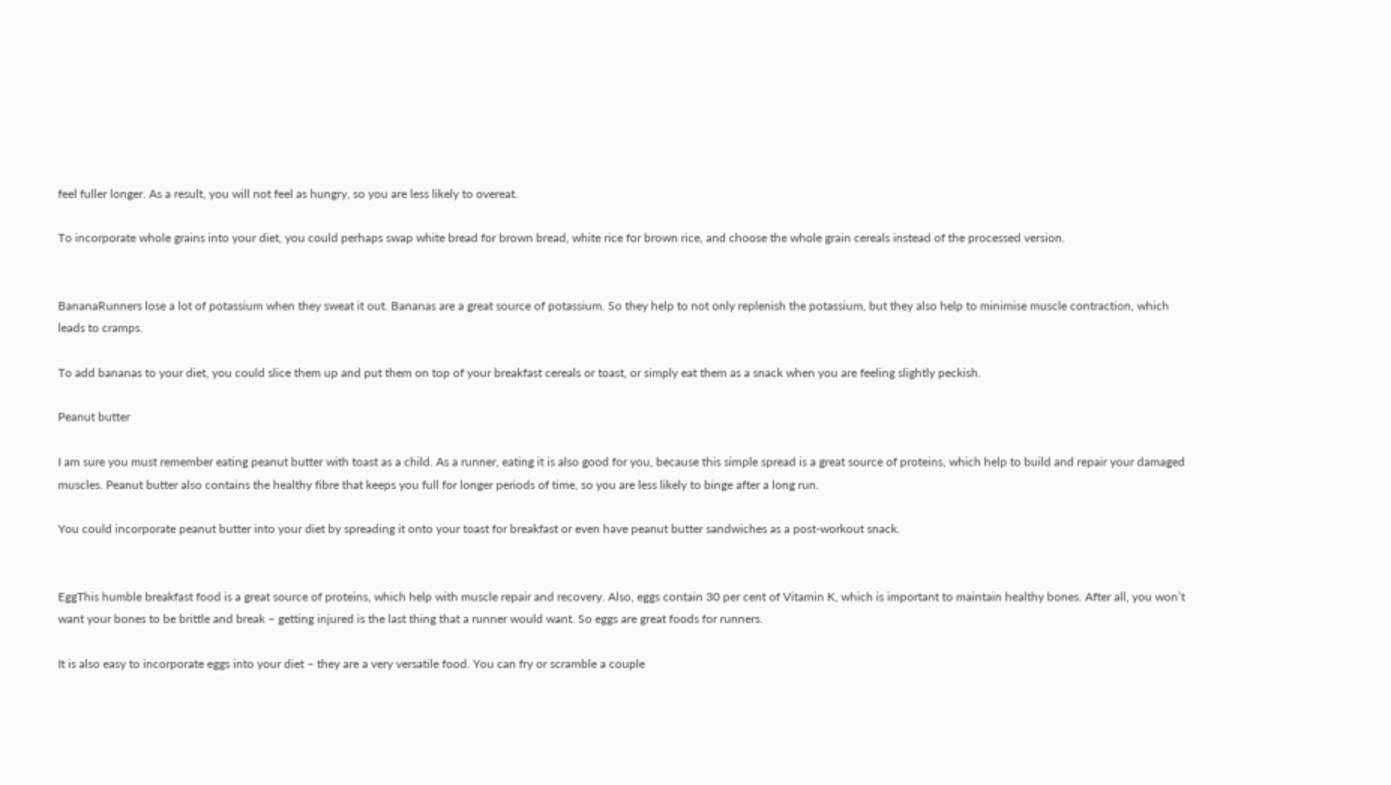feel fuller longer. As a result, you will not feel as hungry, so you are less likely to overeat.

To incorporate whole grains into your diet, you could perhaps swap white bread for brown bread, white rice for brown rice, and choose the whole grain cereals instead of the processed version.


BananaRunners lose a lot of potassium when they sweat it out. Bananas are a great source of potassium. So they help to not only replenish the potassium, but they also help to minimise muscle contraction, which leads to cramps.

To add bananas to your diet, you could slice them up and put them on top of your breakfast cereals or toast, or simply eat them as a snack when you are feeling slightly peckish.

Peanut butter

I am sure you must remember eating peanut butter with toast as a child. As a runner, eating it is also good for you, because this simple spread is a great source of proteins, which help to build and repair your damaged muscles. Peanut butter also contains the healthy fibre that keeps you full for longer periods of time, so you are less likely to binge after a long run.

You could incorporate peanut butter into your diet by spreading it onto your toast for breakfast or even have peanut butter sandwiches as a post-workout snack.


EggThis humble breakfast food is a great source of proteins, which help with muscle repair and recovery. Also, eggs contain 30 per cent of Vitamin K, which is important to maintain healthy bones. After all, you won’t want your bones to be brittle and break – getting injured is the last thing that a runner would want. So eggs are great foods for runners.

It is also easy to incorporate eggs into your diet – they are a very versatile food. You can fry or scramble a couple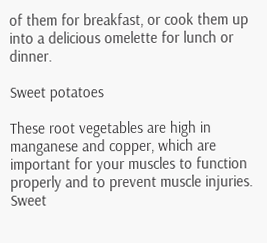of them for breakfast, or cook them up into a delicious omelette for lunch or dinner.

Sweet potatoes

These root vegetables are high in manganese and copper, which are important for your muscles to function properly and to prevent muscle injuries. Sweet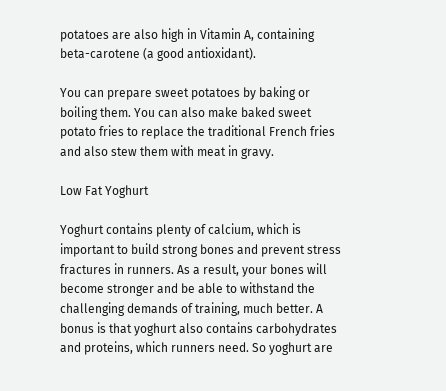potatoes are also high in Vitamin A, containing beta-carotene (a good antioxidant).

You can prepare sweet potatoes by baking or boiling them. You can also make baked sweet potato fries to replace the traditional French fries and also stew them with meat in gravy.

Low Fat Yoghurt

Yoghurt contains plenty of calcium, which is important to build strong bones and prevent stress fractures in runners. As a result, your bones will become stronger and be able to withstand the challenging demands of training, much better. A bonus is that yoghurt also contains carbohydrates and proteins, which runners need. So yoghurt are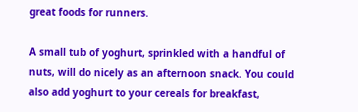great foods for runners.

A small tub of yoghurt, sprinkled with a handful of nuts, will do nicely as an afternoon snack. You could also add yoghurt to your cereals for breakfast,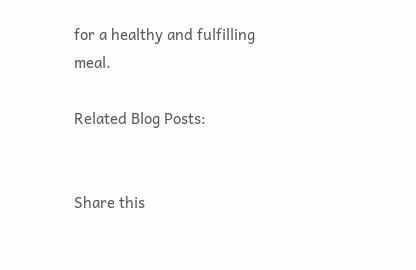for a healthy and fulfilling meal.

Related Blog Posts:


Share this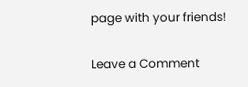page with your friends!

Leave a Comment